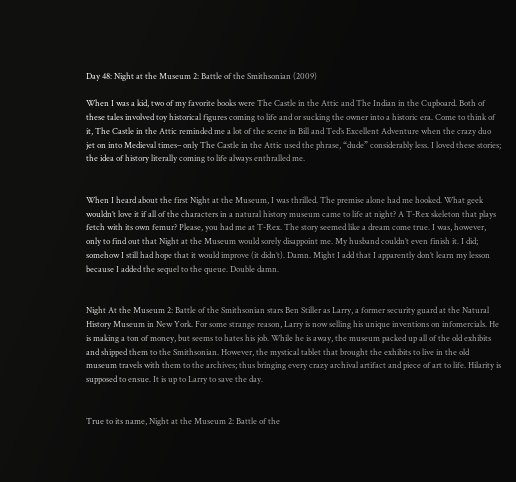Day 48: Night at the Museum 2: Battle of the Smithsonian (2009)

When I was a kid, two of my favorite books were The Castle in the Attic and The Indian in the Cupboard. Both of these tales involved toy historical figures coming to life and or sucking the owner into a historic era. Come to think of it, The Castle in the Attic reminded me a lot of the scene in Bill and Ted’s Excellent Adventure when the crazy duo jet on into Medieval times– only The Castle in the Attic used the phrase, “dude” considerably less. I loved these stories; the idea of history literally coming to life always enthralled me.


When I heard about the first Night at the Museum, I was thrilled. The premise alone had me hooked. What geek wouldn’t love it if all of the characters in a natural history museum came to life at night? A T-Rex skeleton that plays fetch with its own femur? Please, you had me at T-Rex. The story seemed like a dream come true. I was, however, only to find out that Night at the Museum would sorely disappoint me. My husband couldn’t even finish it. I did; somehow I still had hope that it would improve (it didn’t). Damn. Might I add that I apparently don’t learn my lesson because I added the sequel to the queue. Double damn.


Night At the Museum 2: Battle of the Smithsonian stars Ben Stiller as Larry, a former security guard at the Natural History Museum in New York. For some strange reason, Larry is now selling his unique inventions on infomercials. He is making a ton of money, but seems to hates his job. While he is away, the museum packed up all of the old exhibits and shipped them to the Smithsonian. However, the mystical tablet that brought the exhibits to live in the old museum travels with them to the archives; thus bringing every crazy archival artifact and piece of art to life. Hilarity is supposed to ensue. It is up to Larry to save the day.


True to its name, Night at the Museum 2: Battle of the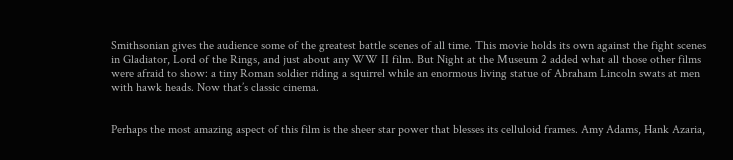Smithsonian gives the audience some of the greatest battle scenes of all time. This movie holds its own against the fight scenes in Gladiator, Lord of the Rings, and just about any WW II film. But Night at the Museum 2 added what all those other films were afraid to show: a tiny Roman soldier riding a squirrel while an enormous living statue of Abraham Lincoln swats at men with hawk heads. Now that’s classic cinema.


Perhaps the most amazing aspect of this film is the sheer star power that blesses its celluloid frames. Amy Adams, Hank Azaria,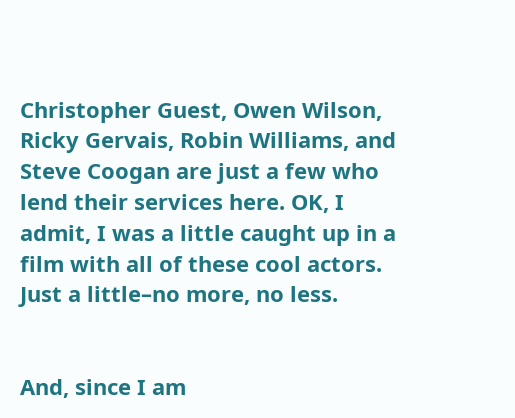Christopher Guest, Owen Wilson, Ricky Gervais, Robin Williams, and Steve Coogan are just a few who lend their services here. OK, I admit, I was a little caught up in a film with all of these cool actors. Just a little–no more, no less.


And, since I am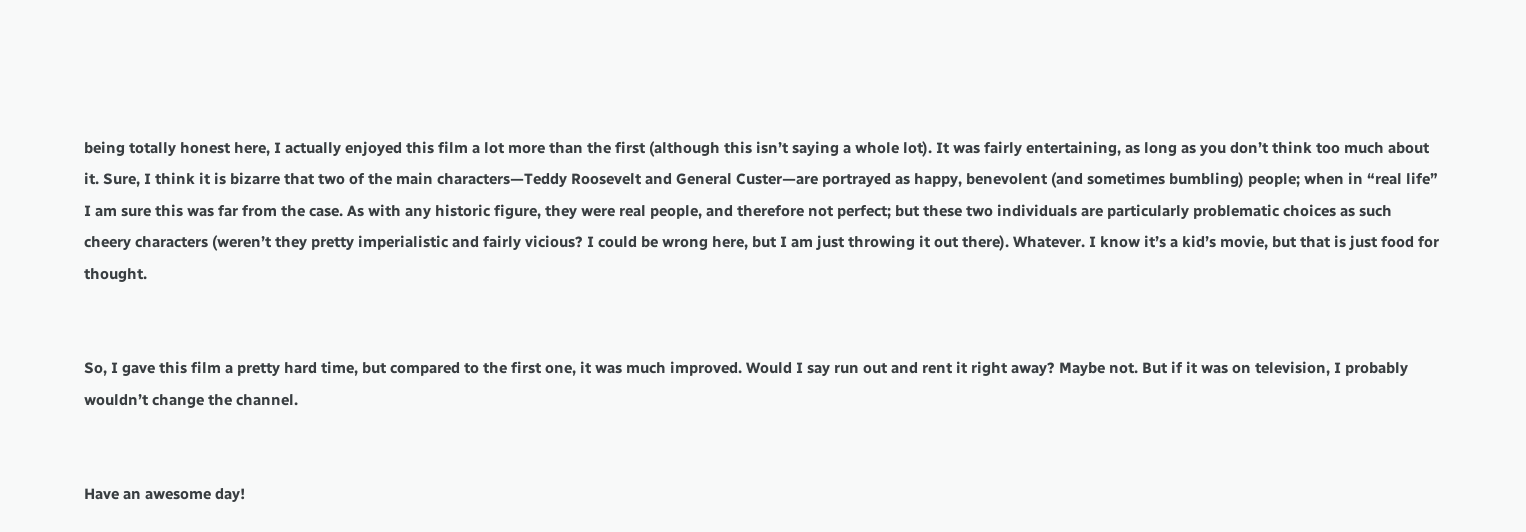being totally honest here, I actually enjoyed this film a lot more than the first (although this isn’t saying a whole lot). It was fairly entertaining, as long as you don’t think too much about it. Sure, I think it is bizarre that two of the main characters—Teddy Roosevelt and General Custer—are portrayed as happy, benevolent (and sometimes bumbling) people; when in “real life” I am sure this was far from the case. As with any historic figure, they were real people, and therefore not perfect; but these two individuals are particularly problematic choices as such cheery characters (weren’t they pretty imperialistic and fairly vicious? I could be wrong here, but I am just throwing it out there). Whatever. I know it’s a kid’s movie, but that is just food for thought.


So, I gave this film a pretty hard time, but compared to the first one, it was much improved. Would I say run out and rent it right away? Maybe not. But if it was on television, I probably wouldn’t change the channel.


Have an awesome day!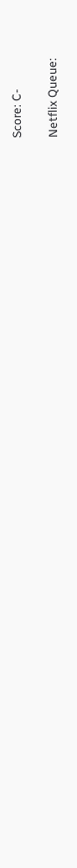Score: C-

Netflix Queue: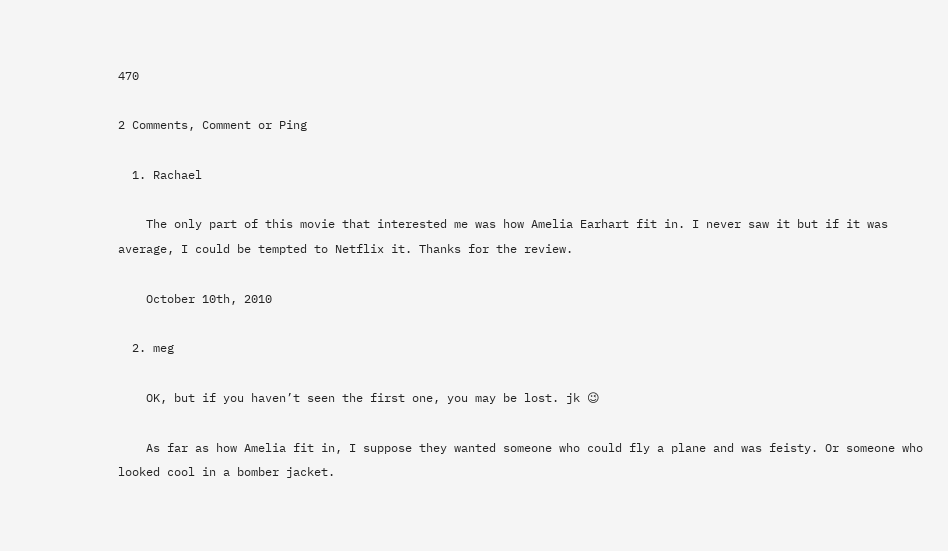470

2 Comments, Comment or Ping

  1. Rachael

    The only part of this movie that interested me was how Amelia Earhart fit in. I never saw it but if it was average, I could be tempted to Netflix it. Thanks for the review.

    October 10th, 2010

  2. meg

    OK, but if you haven’t seen the first one, you may be lost. jk 😉

    As far as how Amelia fit in, I suppose they wanted someone who could fly a plane and was feisty. Or someone who looked cool in a bomber jacket.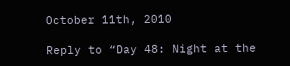October 11th, 2010

Reply to “Day 48: Night at the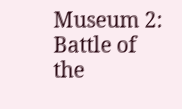Museum 2: Battle of the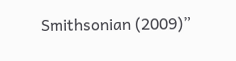Smithsonian (2009)”